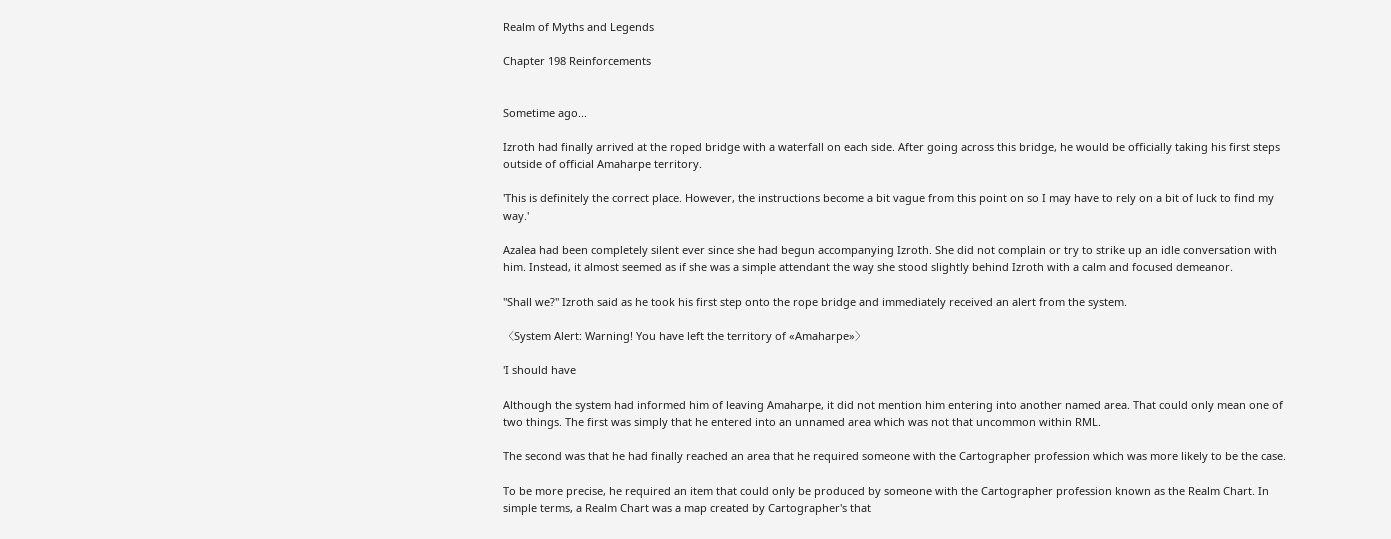Realm of Myths and Legends

Chapter 198 Reinforcements


Sometime ago...

Izroth had finally arrived at the roped bridge with a waterfall on each side. After going across this bridge, he would be officially taking his first steps outside of official Amaharpe territory.

'This is definitely the correct place. However, the instructions become a bit vague from this point on so I may have to rely on a bit of luck to find my way.'

Azalea had been completely silent ever since she had begun accompanying Izroth. She did not complain or try to strike up an idle conversation with him. Instead, it almost seemed as if she was a simple attendant the way she stood slightly behind Izroth with a calm and focused demeanor.

"Shall we?" Izroth said as he took his first step onto the rope bridge and immediately received an alert from the system.

〈System Alert: Warning! You have left the territory of «Amaharpe»〉

'I should have

Although the system had informed him of leaving Amaharpe, it did not mention him entering into another named area. That could only mean one of two things. The first was simply that he entered into an unnamed area which was not that uncommon within RML.

The second was that he had finally reached an area that he required someone with the Cartographer profession which was more likely to be the case.

To be more precise, he required an item that could only be produced by someone with the Cartographer profession known as the Realm Chart. In simple terms, a Realm Chart was a map created by Cartographer's that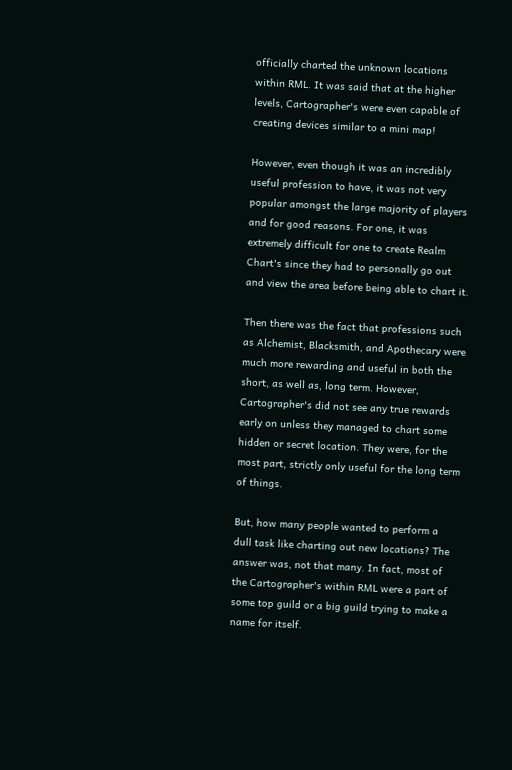officially charted the unknown locations within RML. It was said that at the higher levels, Cartographer's were even capable of creating devices similar to a mini map!

However, even though it was an incredibly useful profession to have, it was not very popular amongst the large majority of players and for good reasons. For one, it was extremely difficult for one to create Realm Chart's since they had to personally go out and view the area before being able to chart it.

Then there was the fact that professions such as Alchemist, Blacksmith, and Apothecary were much more rewarding and useful in both the short, as well as, long term. However, Cartographer's did not see any true rewards early on unless they managed to chart some hidden or secret location. They were, for the most part, strictly only useful for the long term of things.

But, how many people wanted to perform a dull task like charting out new locations? The answer was, not that many. In fact, most of the Cartographer's within RML were a part of some top guild or a big guild trying to make a name for itself.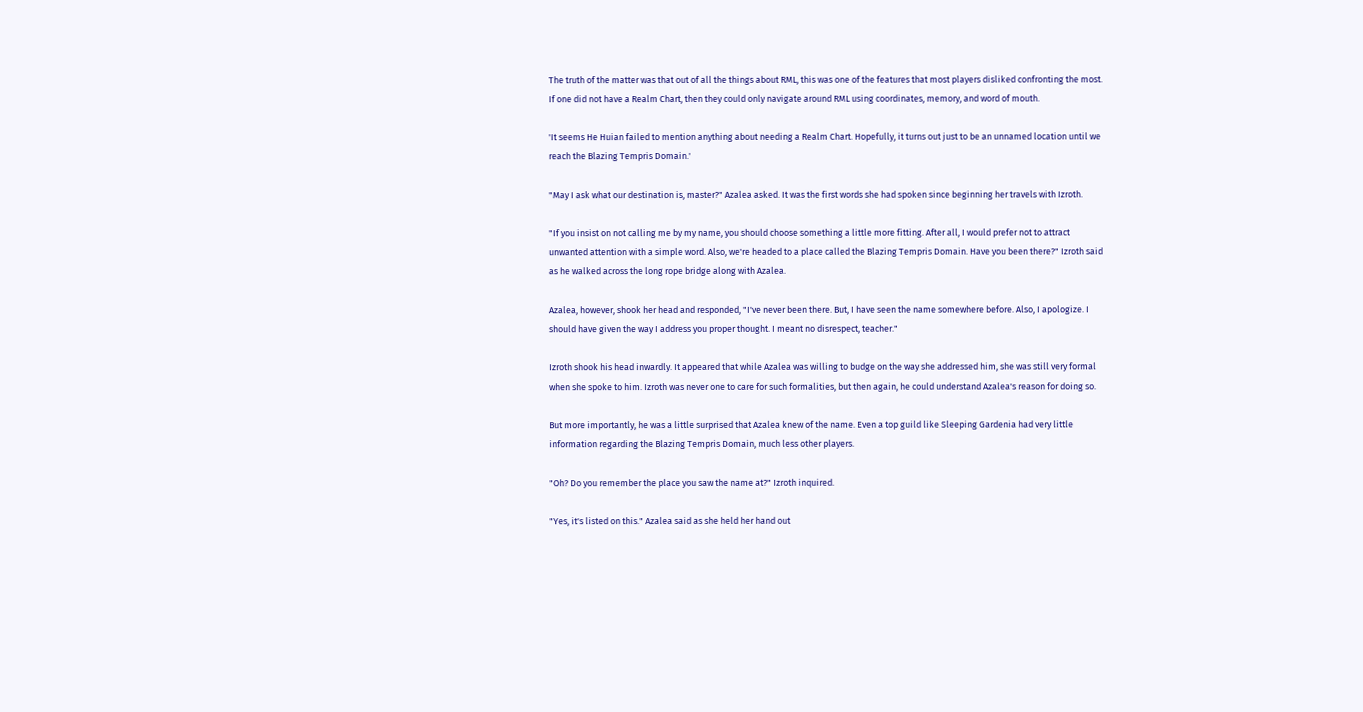The truth of the matter was that out of all the things about RML, this was one of the features that most players disliked confronting the most. If one did not have a Realm Chart, then they could only navigate around RML using coordinates, memory, and word of mouth.

'It seems He Huian failed to mention anything about needing a Realm Chart. Hopefully, it turns out just to be an unnamed location until we reach the Blazing Tempris Domain.'

"May I ask what our destination is, master?" Azalea asked. It was the first words she had spoken since beginning her travels with Izroth.

"If you insist on not calling me by my name, you should choose something a little more fitting. After all, I would prefer not to attract unwanted attention with a simple word. Also, we're headed to a place called the Blazing Tempris Domain. Have you been there?" Izroth said as he walked across the long rope bridge along with Azalea.

Azalea, however, shook her head and responded, "I've never been there. But, I have seen the name somewhere before. Also, I apologize. I should have given the way I address you proper thought. I meant no disrespect, teacher."

Izroth shook his head inwardly. It appeared that while Azalea was willing to budge on the way she addressed him, she was still very formal when she spoke to him. Izroth was never one to care for such formalities, but then again, he could understand Azalea's reason for doing so.

But more importantly, he was a little surprised that Azalea knew of the name. Even a top guild like Sleeping Gardenia had very little information regarding the Blazing Tempris Domain, much less other players.

"Oh? Do you remember the place you saw the name at?" Izroth inquired.

"Yes, it's listed on this." Azalea said as she held her hand out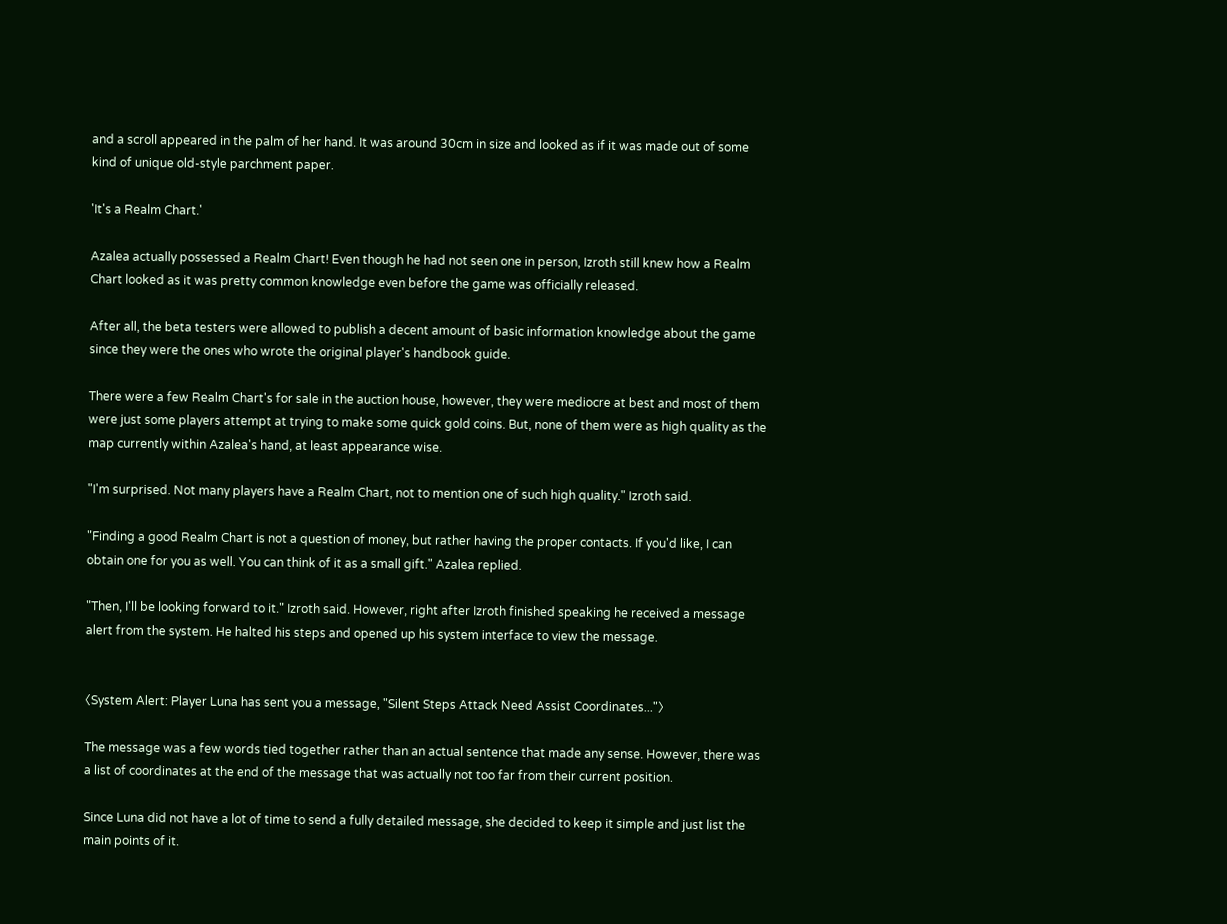and a scroll appeared in the palm of her hand. It was around 30cm in size and looked as if it was made out of some kind of unique old-style parchment paper.

'It's a Realm Chart.'

Azalea actually possessed a Realm Chart! Even though he had not seen one in person, Izroth still knew how a Realm Chart looked as it was pretty common knowledge even before the game was officially released.

After all, the beta testers were allowed to publish a decent amount of basic information knowledge about the game since they were the ones who wrote the original player's handbook guide.

There were a few Realm Chart's for sale in the auction house, however, they were mediocre at best and most of them were just some players attempt at trying to make some quick gold coins. But, none of them were as high quality as the map currently within Azalea's hand, at least appearance wise.

"I'm surprised. Not many players have a Realm Chart, not to mention one of such high quality." Izroth said.

"Finding a good Realm Chart is not a question of money, but rather having the proper contacts. If you'd like, I can obtain one for you as well. You can think of it as a small gift." Azalea replied.

"Then, I'll be looking forward to it." Izroth said. However, right after Izroth finished speaking he received a message alert from the system. He halted his steps and opened up his system interface to view the message.


〈System Alert: Player Luna has sent you a message, "Silent Steps Attack Need Assist Coordinates..."〉

The message was a few words tied together rather than an actual sentence that made any sense. However, there was a list of coordinates at the end of the message that was actually not too far from their current position.

Since Luna did not have a lot of time to send a fully detailed message, she decided to keep it simple and just list the main points of it.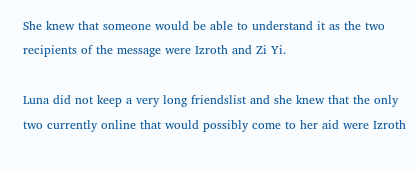She knew that someone would be able to understand it as the two recipients of the message were Izroth and Zi Yi.

Luna did not keep a very long friendslist and she knew that the only two currently online that would possibly come to her aid were Izroth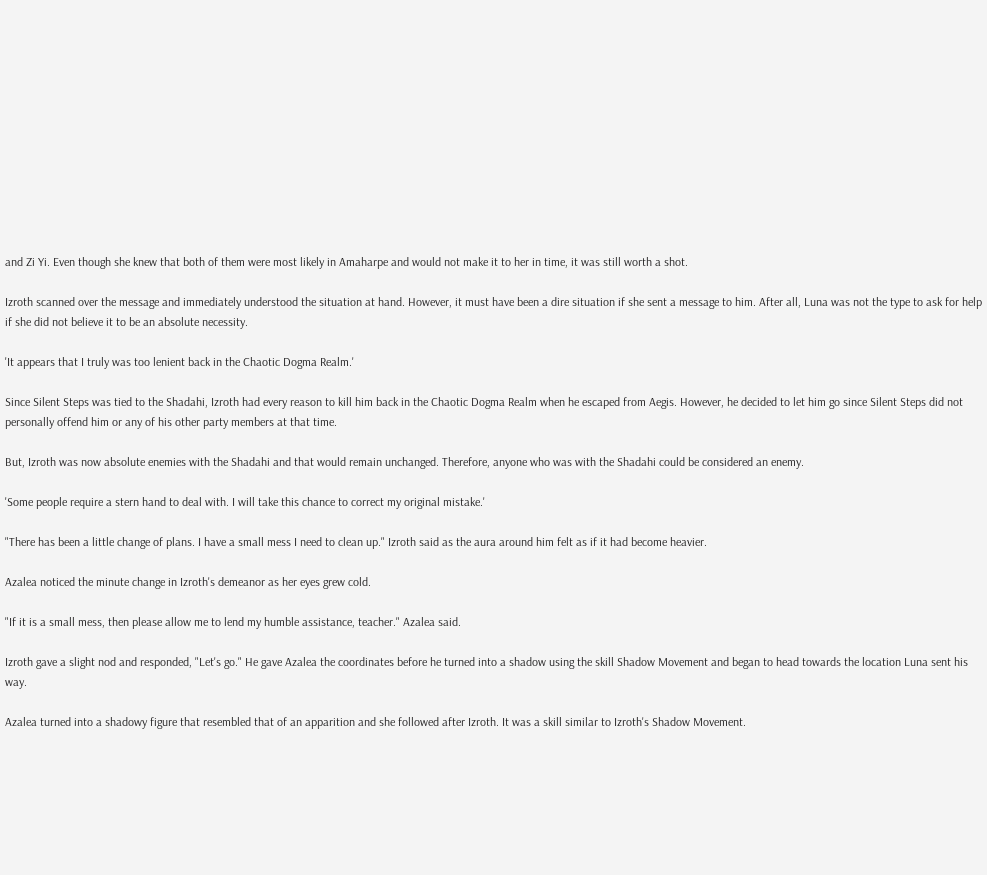and Zi Yi. Even though she knew that both of them were most likely in Amaharpe and would not make it to her in time, it was still worth a shot.

Izroth scanned over the message and immediately understood the situation at hand. However, it must have been a dire situation if she sent a message to him. After all, Luna was not the type to ask for help if she did not believe it to be an absolute necessity.

'It appears that I truly was too lenient back in the Chaotic Dogma Realm.'

Since Silent Steps was tied to the Shadahi, Izroth had every reason to kill him back in the Chaotic Dogma Realm when he escaped from Aegis. However, he decided to let him go since Silent Steps did not personally offend him or any of his other party members at that time.

But, Izroth was now absolute enemies with the Shadahi and that would remain unchanged. Therefore, anyone who was with the Shadahi could be considered an enemy.

'Some people require a stern hand to deal with. I will take this chance to correct my original mistake.'

"There has been a little change of plans. I have a small mess I need to clean up." Izroth said as the aura around him felt as if it had become heavier.

Azalea noticed the minute change in Izroth's demeanor as her eyes grew cold.

"If it is a small mess, then please allow me to lend my humble assistance, teacher." Azalea said.

Izroth gave a slight nod and responded, "Let's go." He gave Azalea the coordinates before he turned into a shadow using the skill Shadow Movement and began to head towards the location Luna sent his way.

Azalea turned into a shadowy figure that resembled that of an apparition and she followed after Izroth. It was a skill similar to Izroth's Shadow Movement.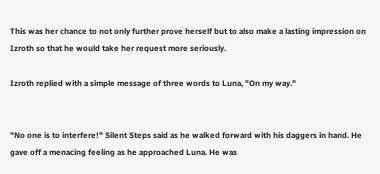This was her chance to not only further prove herself but to also make a lasting impression on Izroth so that he would take her request more seriously.

Izroth replied with a simple message of three words to Luna, "On my way."


"No one is to interfere!" Silent Steps said as he walked forward with his daggers in hand. He gave off a menacing feeling as he approached Luna. He was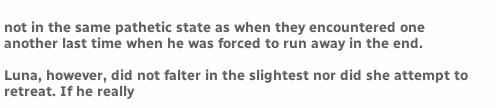not in the same pathetic state as when they encountered one another last time when he was forced to run away in the end.

Luna, however, did not falter in the slightest nor did she attempt to retreat. If he really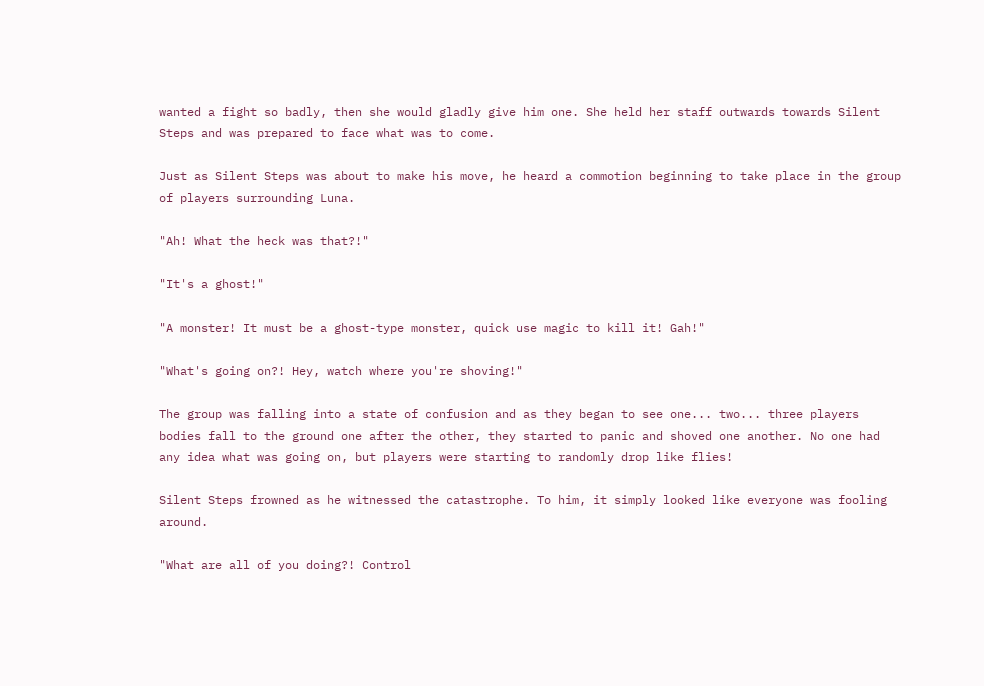wanted a fight so badly, then she would gladly give him one. She held her staff outwards towards Silent Steps and was prepared to face what was to come.

Just as Silent Steps was about to make his move, he heard a commotion beginning to take place in the group of players surrounding Luna.

"Ah! What the heck was that?!"

"It's a ghost!"

"A monster! It must be a ghost-type monster, quick use magic to kill it! Gah!"

"What's going on?! Hey, watch where you're shoving!"

The group was falling into a state of confusion and as they began to see one... two... three players bodies fall to the ground one after the other, they started to panic and shoved one another. No one had any idea what was going on, but players were starting to randomly drop like flies!

Silent Steps frowned as he witnessed the catastrophe. To him, it simply looked like everyone was fooling around.

"What are all of you doing?! Control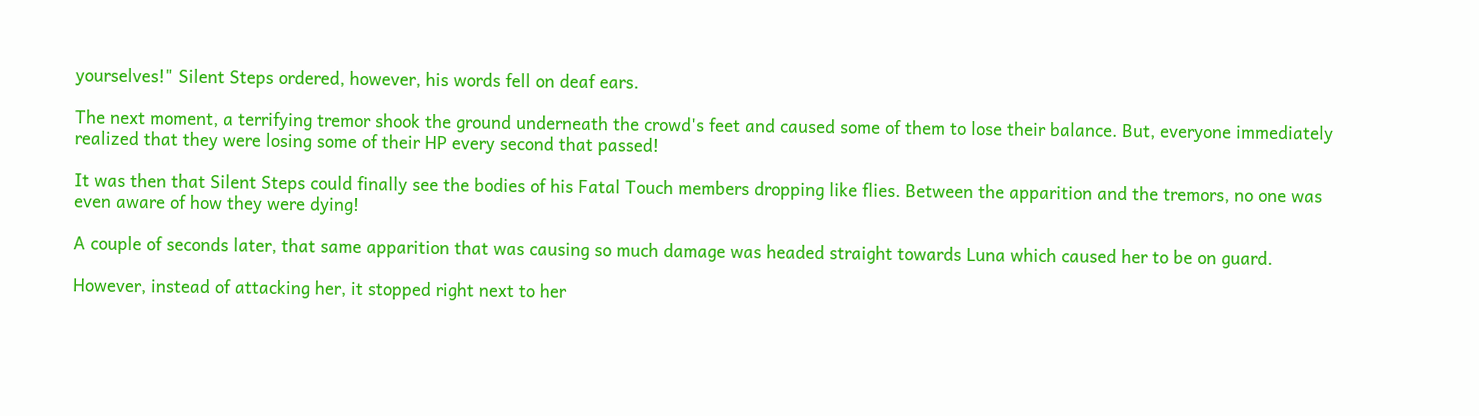yourselves!" Silent Steps ordered, however, his words fell on deaf ears.

The next moment, a terrifying tremor shook the ground underneath the crowd's feet and caused some of them to lose their balance. But, everyone immediately realized that they were losing some of their HP every second that passed!

It was then that Silent Steps could finally see the bodies of his Fatal Touch members dropping like flies. Between the apparition and the tremors, no one was even aware of how they were dying!

A couple of seconds later, that same apparition that was causing so much damage was headed straight towards Luna which caused her to be on guard.

However, instead of attacking her, it stopped right next to her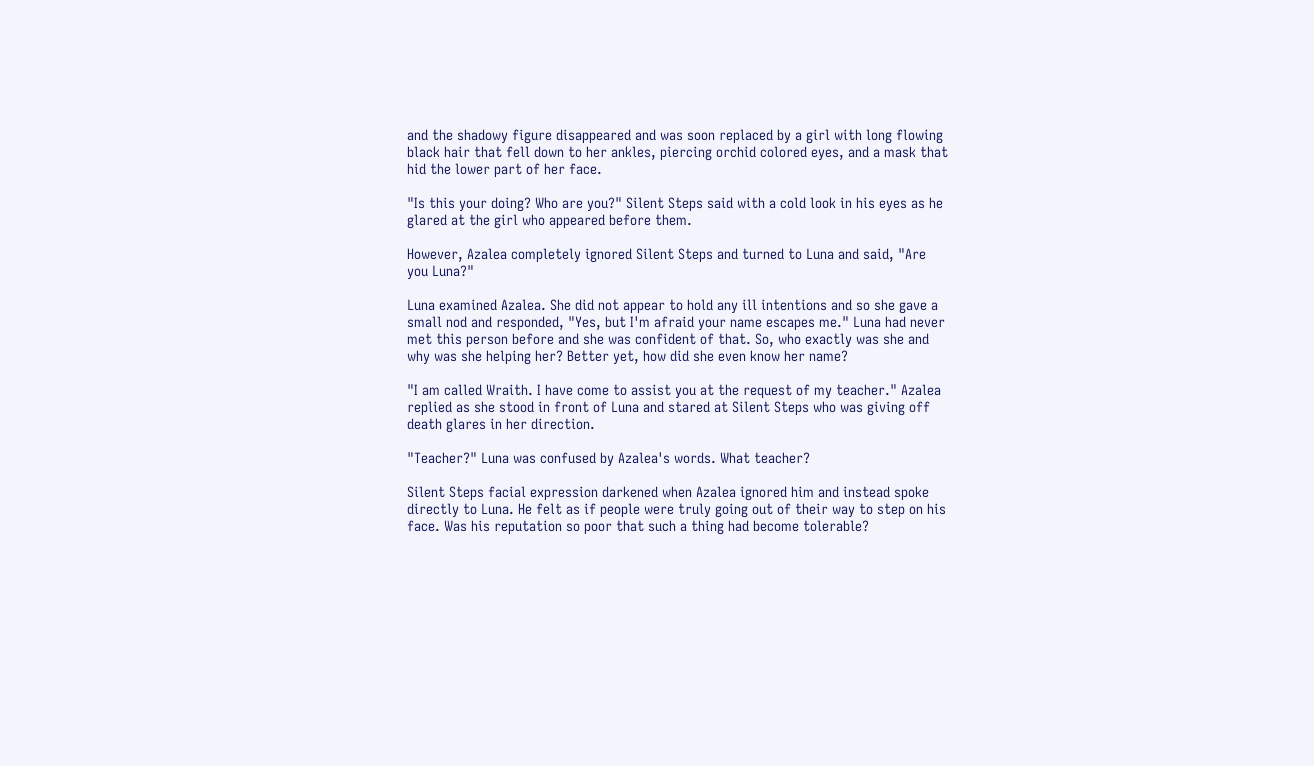and the shadowy figure disappeared and was soon replaced by a girl with long flowing black hair that fell down to her ankles, piercing orchid colored eyes, and a mask that hid the lower part of her face.

"Is this your doing? Who are you?" Silent Steps said with a cold look in his eyes as he glared at the girl who appeared before them.

However, Azalea completely ignored Silent Steps and turned to Luna and said, "Are you Luna?"

Luna examined Azalea. She did not appear to hold any ill intentions and so she gave a small nod and responded, "Yes, but I'm afraid your name escapes me." Luna had never met this person before and she was confident of that. So, who exactly was she and why was she helping her? Better yet, how did she even know her name?

"I am called Wraith. I have come to assist you at the request of my teacher." Azalea replied as she stood in front of Luna and stared at Silent Steps who was giving off death glares in her direction.

"Teacher?" Luna was confused by Azalea's words. What teacher?

Silent Steps facial expression darkened when Azalea ignored him and instead spoke directly to Luna. He felt as if people were truly going out of their way to step on his face. Was his reputation so poor that such a thing had become tolerable?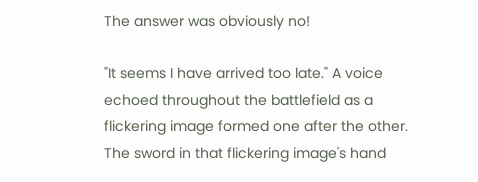The answer was obviously no!

"It seems I have arrived too late." A voice echoed throughout the battlefield as a flickering image formed one after the other. The sword in that flickering image's hand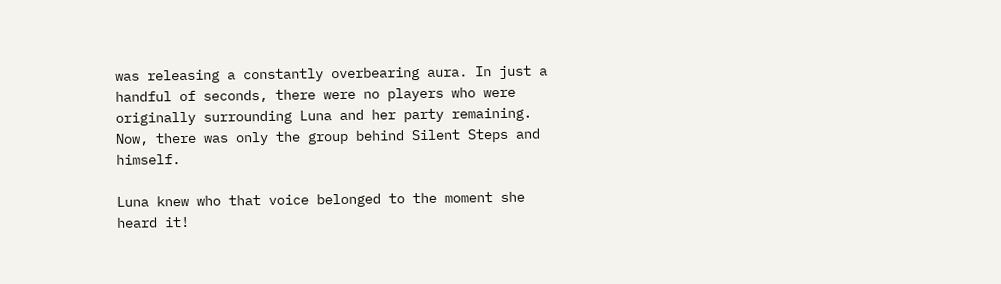was releasing a constantly overbearing aura. In just a handful of seconds, there were no players who were originally surrounding Luna and her party remaining. Now, there was only the group behind Silent Steps and himself.

Luna knew who that voice belonged to the moment she heard it!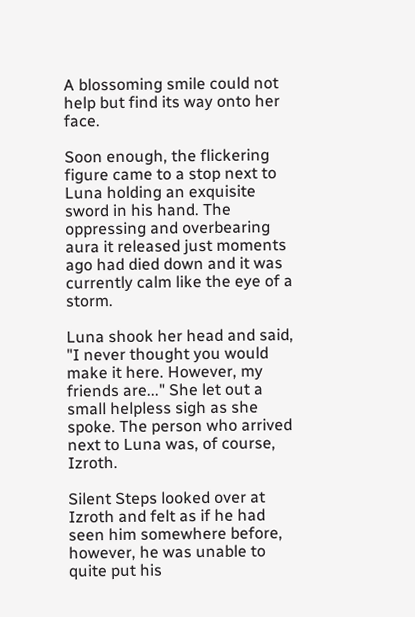A blossoming smile could not help but find its way onto her face.

Soon enough, the flickering figure came to a stop next to Luna holding an exquisite sword in his hand. The oppressing and overbearing aura it released just moments ago had died down and it was currently calm like the eye of a storm.

Luna shook her head and said, "I never thought you would make it here. However, my friends are..." She let out a small helpless sigh as she spoke. The person who arrived next to Luna was, of course, Izroth.

Silent Steps looked over at Izroth and felt as if he had seen him somewhere before, however, he was unable to quite put his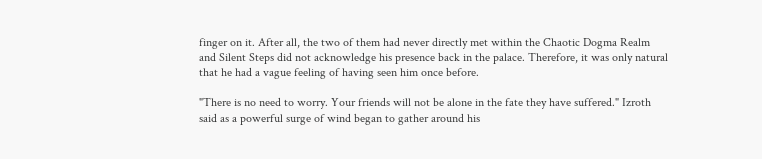finger on it. After all, the two of them had never directly met within the Chaotic Dogma Realm and Silent Steps did not acknowledge his presence back in the palace. Therefore, it was only natural that he had a vague feeling of having seen him once before.

"There is no need to worry. Your friends will not be alone in the fate they have suffered." Izroth said as a powerful surge of wind began to gather around his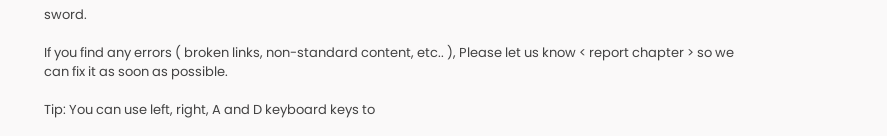sword.

If you find any errors ( broken links, non-standard content, etc.. ), Please let us know < report chapter > so we can fix it as soon as possible.

Tip: You can use left, right, A and D keyboard keys to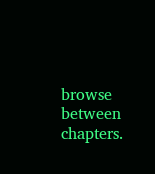browse between chapters.